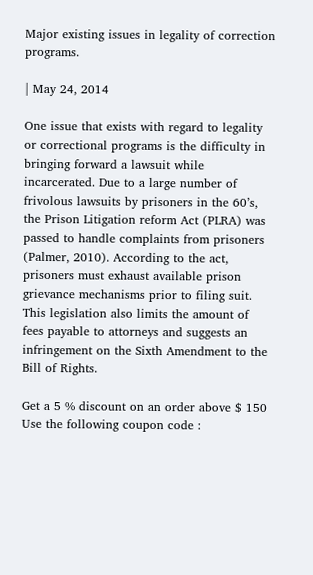Major existing issues in legality of correction programs.

| May 24, 2014

One issue that exists with regard to legality or correctional programs is the difficulty in bringing forward a lawsuit while incarcerated. Due to a large number of frivolous lawsuits by prisoners in the 60’s, the Prison Litigation reform Act (PLRA) was passed to handle complaints from prisoners (Palmer, 2010). According to the act, prisoners must exhaust available prison grievance mechanisms prior to filing suit. This legislation also limits the amount of fees payable to attorneys and suggests an infringement on the Sixth Amendment to the Bill of Rights.

Get a 5 % discount on an order above $ 150
Use the following coupon code :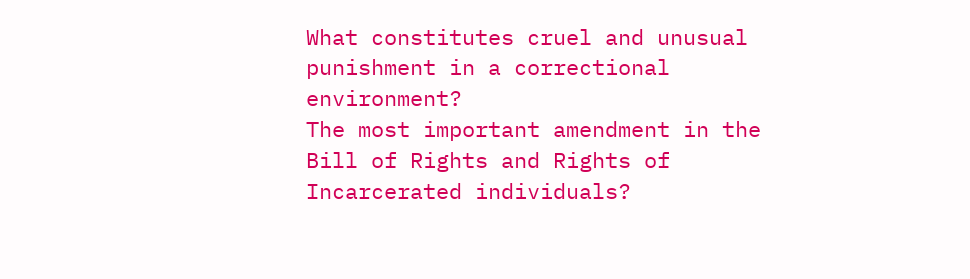What constitutes cruel and unusual punishment in a correctional environment?
The most important amendment in the Bill of Rights and Rights of Incarcerated individuals?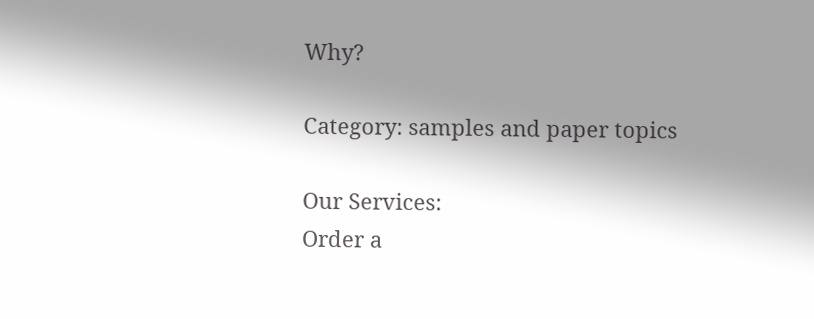Why?

Category: samples and paper topics

Our Services:
Order a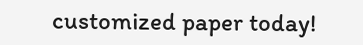customized paper today!